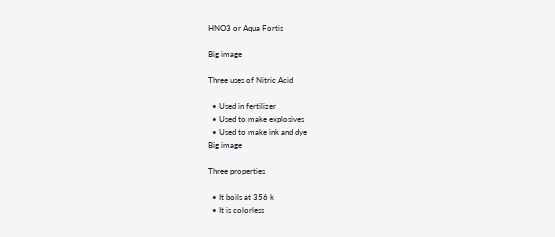HNO3 or Aqua Fortis

Big image

Three uses of Nitric Acid

  • Used in fertilizer
  • Used to make explosives
  • Used to make ink and dye
Big image

Three properties

  • It boils at 356 k
  • It is colorless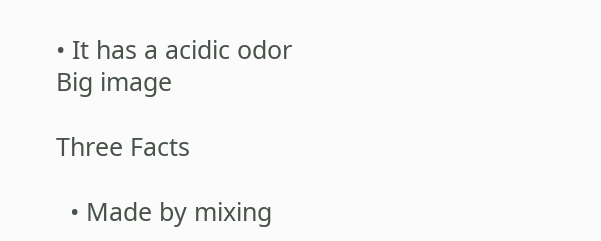• It has a acidic odor
Big image

Three Facts

  • Made by mixing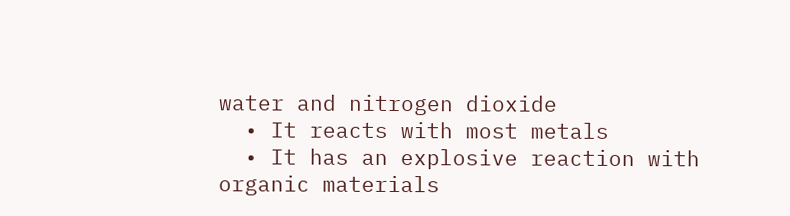water and nitrogen dioxide
  • It reacts with most metals
  • It has an explosive reaction with organic materials